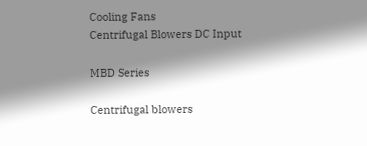Cooling Fans
Centrifugal Blowers DC Input

MBD Series

Centrifugal blowers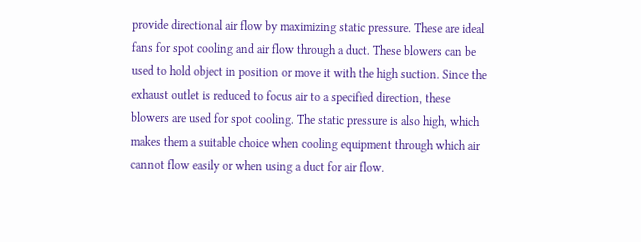provide directional air flow by maximizing static pressure. These are ideal fans for spot cooling and air flow through a duct. These blowers can be used to hold object in position or move it with the high suction. Since the exhaust outlet is reduced to focus air to a specified direction, these blowers are used for spot cooling. The static pressure is also high, which makes them a suitable choice when cooling equipment through which air cannot flow easily or when using a duct for air flow.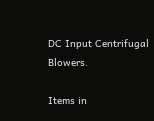DC Input Centrifugal Blowers.

Items in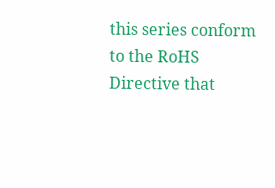this series conform to the RoHS Directive that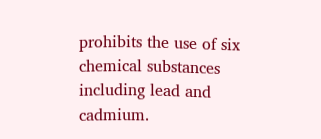prohibits the use of six chemical substances including lead and cadmium.